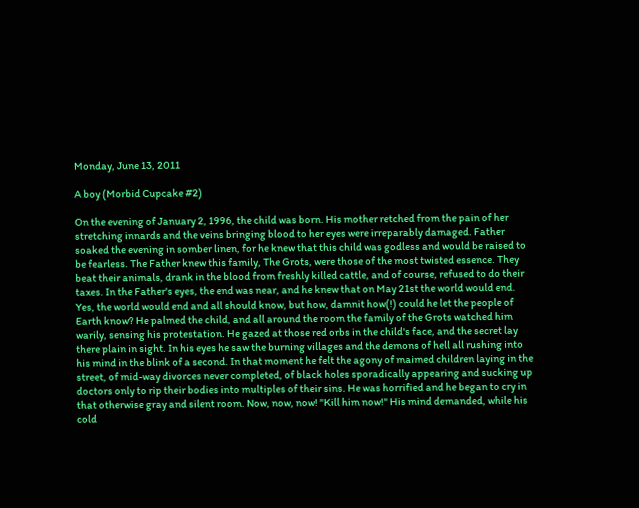Monday, June 13, 2011

A boy (Morbid Cupcake #2)

On the evening of January 2, 1996, the child was born. His mother retched from the pain of her stretching innards and the veins bringing blood to her eyes were irreparably damaged. Father soaked the evening in somber linen, for he knew that this child was godless and would be raised to be fearless. The Father knew this family, The Grots, were those of the most twisted essence. They beat their animals, drank in the blood from freshly killed cattle, and of course, refused to do their taxes. In the Father's eyes, the end was near, and he knew that on May 21st the world would end.
Yes, the world would end and all should know, but how, damnit how(!) could he let the people of Earth know? He palmed the child, and all around the room the family of the Grots watched him warily, sensing his protestation. He gazed at those red orbs in the child's face, and the secret lay there plain in sight. In his eyes he saw the burning villages and the demons of hell all rushing into his mind in the blink of a second. In that moment he felt the agony of maimed children laying in the street, of mid-way divorces never completed, of black holes sporadically appearing and sucking up doctors only to rip their bodies into multiples of their sins. He was horrified and he began to cry in that otherwise gray and silent room. Now, now, now! "Kill him now!" His mind demanded, while his cold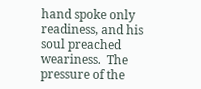hand spoke only readiness, and his soul preached weariness.  The pressure of the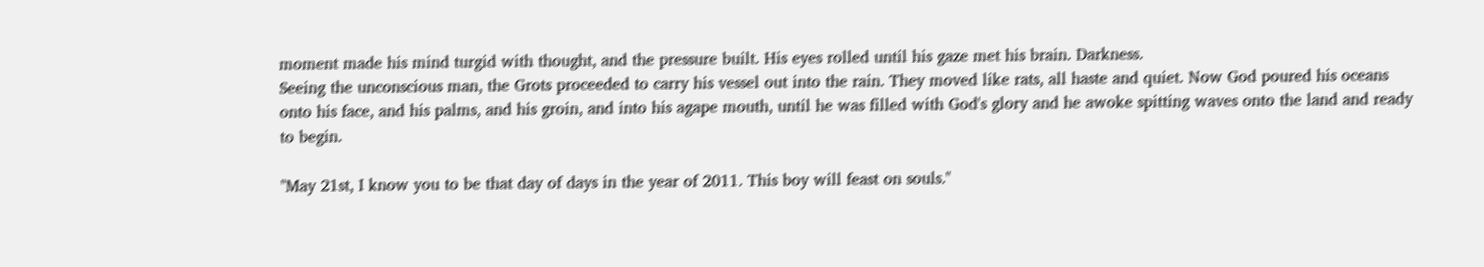moment made his mind turgid with thought, and the pressure built. His eyes rolled until his gaze met his brain. Darkness.
Seeing the unconscious man, the Grots proceeded to carry his vessel out into the rain. They moved like rats, all haste and quiet. Now God poured his oceans onto his face, and his palms, and his groin, and into his agape mouth, until he was filled with God's glory and he awoke spitting waves onto the land and ready to begin.

"May 21st, I know you to be that day of days in the year of 2011. This boy will feast on souls."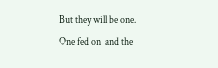But they will be one. One fed on  and the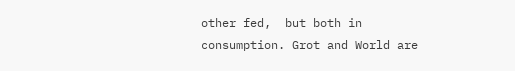other fed,  but both in consumption. Grot and World are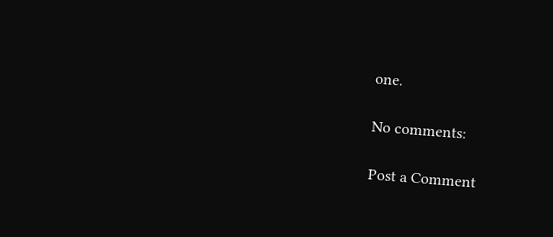one.

No comments:

Post a Comment